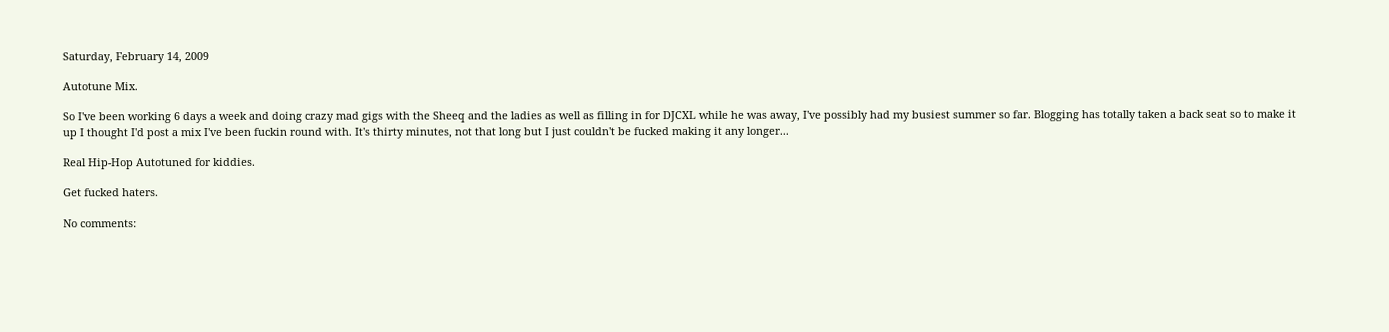Saturday, February 14, 2009

Autotune Mix.

So I've been working 6 days a week and doing crazy mad gigs with the Sheeq and the ladies as well as filling in for DJCXL while he was away, I've possibly had my busiest summer so far. Blogging has totally taken a back seat so to make it up I thought I'd post a mix I've been fuckin round with. It's thirty minutes, not that long but I just couldn't be fucked making it any longer...

Real Hip-Hop Autotuned for kiddies.

Get fucked haters.

No comments: